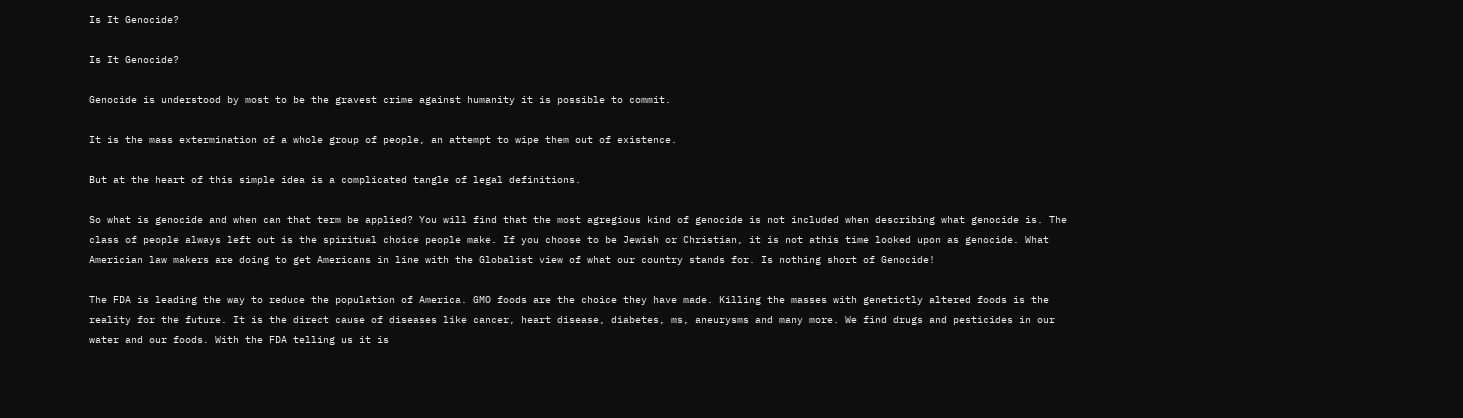Is It Genocide?

Is It Genocide?

Genocide is understood by most to be the gravest crime against humanity it is possible to commit.

It is the mass extermination of a whole group of people, an attempt to wipe them out of existence.

But at the heart of this simple idea is a complicated tangle of legal definitions.

So what is genocide and when can that term be applied? You will find that the most agregious kind of genocide is not included when describing what genocide is. The class of people always left out is the spiritual choice people make. If you choose to be Jewish or Christian, it is not athis time looked upon as genocide. What Americian law makers are doing to get Americans in line with the Globalist view of what our country stands for. Is nothing short of Genocide!

The FDA is leading the way to reduce the population of America. GMO foods are the choice they have made. Killing the masses with genetictly altered foods is the reality for the future. It is the direct cause of diseases like cancer, heart disease, diabetes, ms, aneurysms and many more. We find drugs and pesticides in our water and our foods. With the FDA telling us it is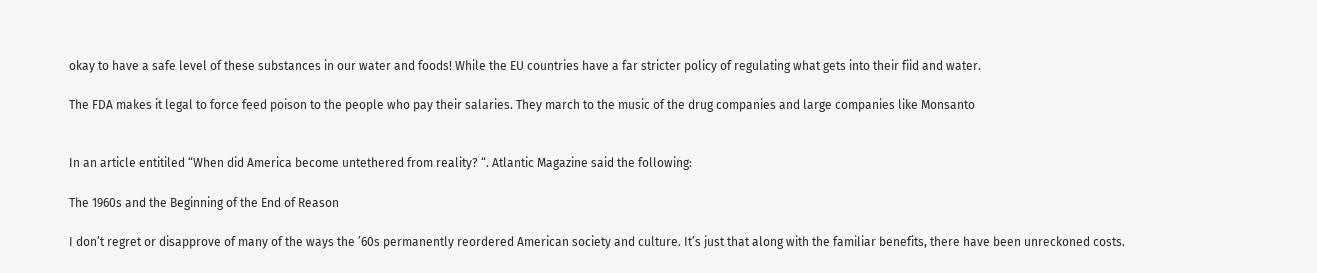okay to have a safe level of these substances in our water and foods! While the EU countries have a far stricter policy of regulating what gets into their fiid and water.

The FDA makes it legal to force feed poison to the people who pay their salaries. They march to the music of the drug companies and large companies like Monsanto


In an article entitiled “When did America become untethered from reality? “. Atlantic Magazine said the following:

The 1960s and the Beginning of the End of Reason

I don’t regret or disapprove of many of the ways the ’60s permanently reordered American society and culture. It’s just that along with the familiar benefits, there have been unreckoned costs.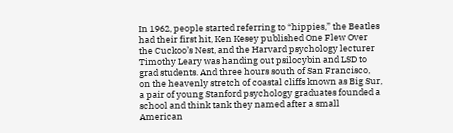In 1962, people started referring to “hippies,” the Beatles had their first hit, Ken Kesey published One Flew Over the Cuckoo’s Nest, and the Harvard psychology lecturer Timothy Leary was handing out psilocybin and LSD to grad students. And three hours south of San Francisco, on the heavenly stretch of coastal cliffs known as Big Sur, a pair of young Stanford psychology graduates founded a school and think tank they named after a small American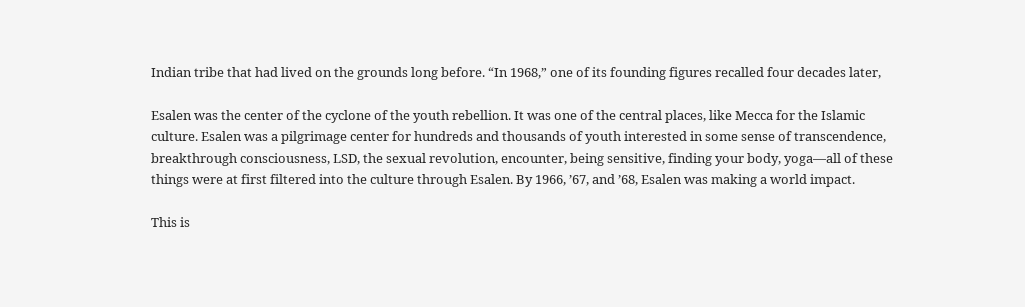Indian tribe that had lived on the grounds long before. “In 1968,” one of its founding figures recalled four decades later,

Esalen was the center of the cyclone of the youth rebellion. It was one of the central places, like Mecca for the Islamic culture. Esalen was a pilgrimage center for hundreds and thousands of youth interested in some sense of transcendence, breakthrough consciousness, LSD, the sexual revolution, encounter, being sensitive, finding your body, yoga—all of these things were at first filtered into the culture through Esalen. By 1966, ’67, and ’68, Esalen was making a world impact.

This is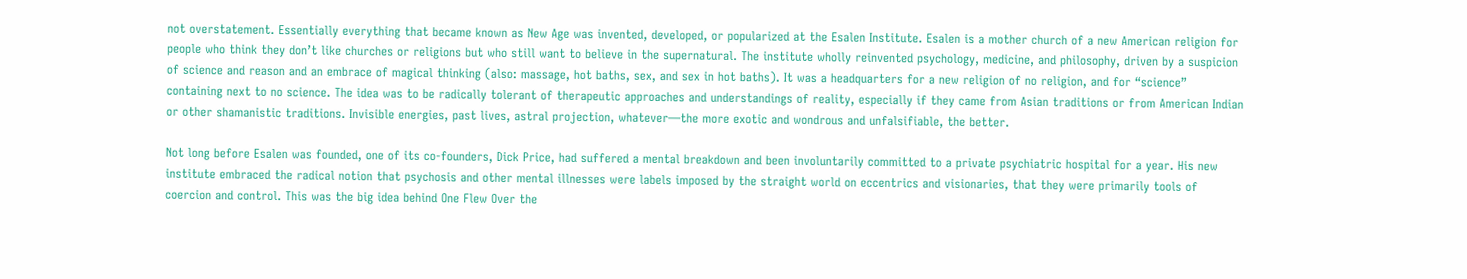not overstatement. Essentially everything that became known as New Age was invented, developed, or popularized at the Esalen Institute. Esalen is a mother church of a new American religion for people who think they don’t like churches or religions but who still want to believe in the supernatural. The institute wholly reinvented psychology, medicine, and philosophy, driven by a suspicion of science and reason and an embrace of magical thinking (also: massage, hot baths, sex, and sex in hot baths). It was a headquarters for a new religion of no religion, and for “science” containing next to no science. The idea was to be radically tolerant of therapeutic approaches and understandings of reality, especially if they came from Asian traditions or from American Indian or other shamanistic traditions. Invisible energies, past lives, astral projection, whatever—the more exotic and wondrous and unfalsifiable, the better.

Not long before Esalen was founded, one of its co-founders, Dick Price, had suffered a mental breakdown and been involuntarily committed to a private psychiatric hospital for a year. His new institute embraced the radical notion that psychosis and other mental illnesses were labels imposed by the straight world on eccentrics and visionaries, that they were primarily tools of coercion and control. This was the big idea behind One Flew Over the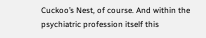Cuckoo’s Nest, of course. And within the psychiatric profession itself this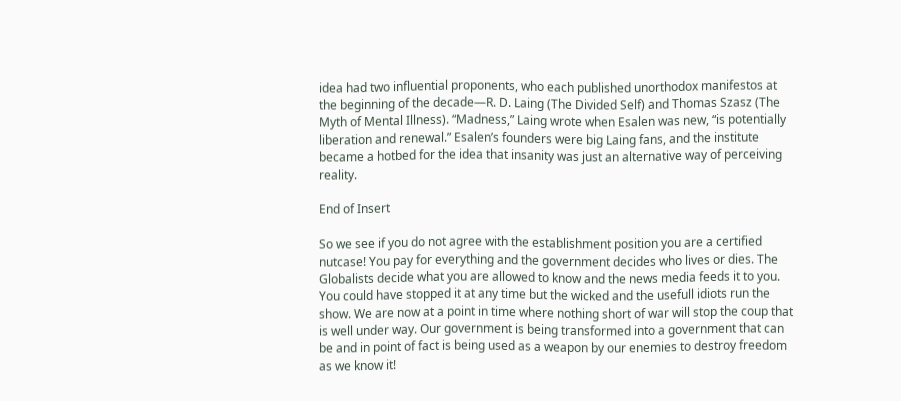idea had two influential proponents, who each published unorthodox manifestos at the beginning of the decade—R. D. Laing (The Divided Self) and Thomas Szasz (The Myth of Mental Illness). “Madness,” Laing wrote when Esalen was new, “is potentially liberation and renewal.” Esalen’s founders were big Laing fans, and the institute became a hotbed for the idea that insanity was just an alternative way of perceiving reality.

End of Insert

So we see if you do not agree with the establishment position you are a certified nutcase! You pay for everything and the government decides who lives or dies. The Globalists decide what you are allowed to know and the news media feeds it to you. You could have stopped it at any time but the wicked and the usefull idiots run the show. We are now at a point in time where nothing short of war will stop the coup that is well under way. Our government is being transformed into a government that can be and in point of fact is being used as a weapon by our enemies to destroy freedom as we know it!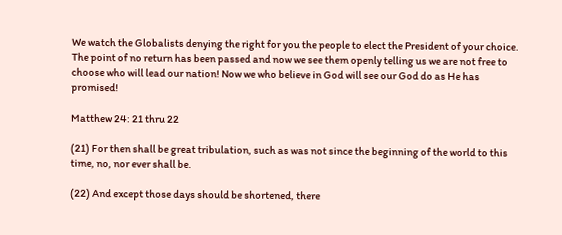We watch the Globalists denying the right for you the people to elect the President of your choice. The point of no return has been passed and now we see them openly telling us we are not free to choose who will lead our nation! Now we who believe in God will see our God do as He has promised!

Matthew 24: 21 thru 22

(21) For then shall be great tribulation, such as was not since the beginning of the world to this time, no, nor ever shall be.

(22) And except those days should be shortened, there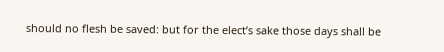should no flesh be saved: but for the elect’s sake those days shall be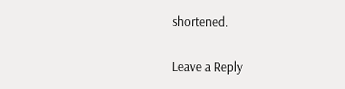shortened.

Leave a Reply